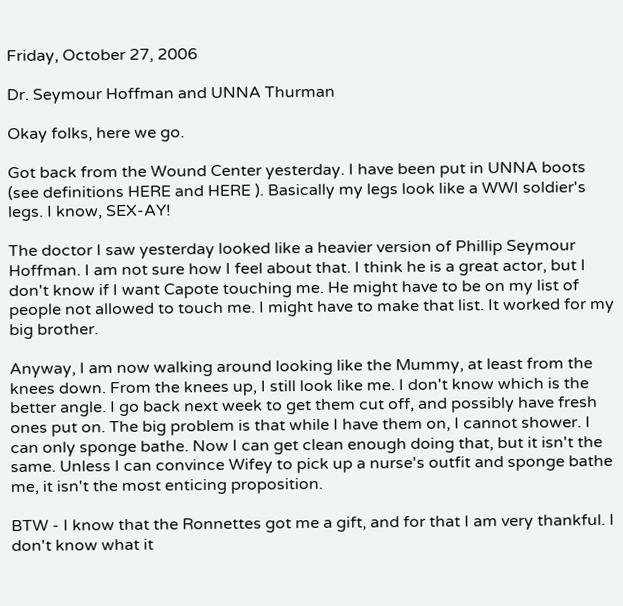Friday, October 27, 2006

Dr. Seymour Hoffman and UNNA Thurman

Okay folks, here we go.

Got back from the Wound Center yesterday. I have been put in UNNA boots (see definitions HERE and HERE ). Basically my legs look like a WWI soldier's legs. I know, SEX-AY!

The doctor I saw yesterday looked like a heavier version of Phillip Seymour Hoffman. I am not sure how I feel about that. I think he is a great actor, but I don't know if I want Capote touching me. He might have to be on my list of people not allowed to touch me. I might have to make that list. It worked for my big brother.

Anyway, I am now walking around looking like the Mummy, at least from the knees down. From the knees up, I still look like me. I don't know which is the better angle. I go back next week to get them cut off, and possibly have fresh ones put on. The big problem is that while I have them on, I cannot shower. I can only sponge bathe. Now I can get clean enough doing that, but it isn't the same. Unless I can convince Wifey to pick up a nurse's outfit and sponge bathe me, it isn't the most enticing proposition.

BTW - I know that the Ronnettes got me a gift, and for that I am very thankful. I don't know what it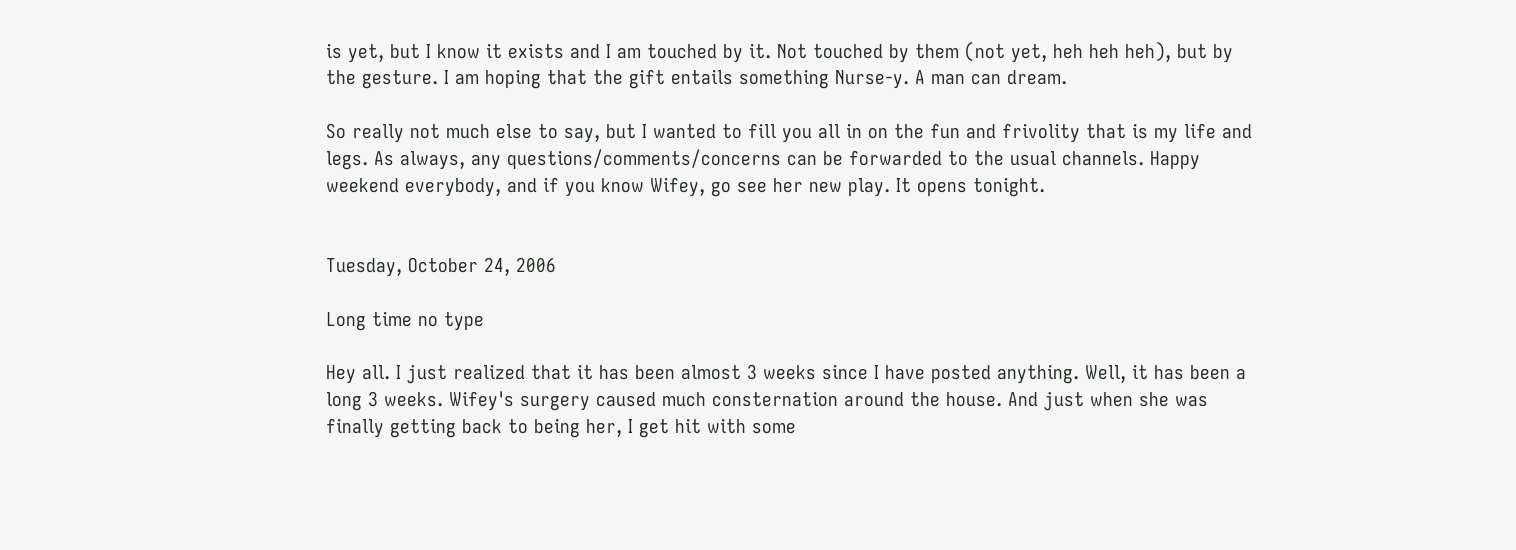is yet, but I know it exists and I am touched by it. Not touched by them (not yet, heh heh heh), but by the gesture. I am hoping that the gift entails something Nurse-y. A man can dream.

So really not much else to say, but I wanted to fill you all in on the fun and frivolity that is my life and legs. As always, any questions/comments/concerns can be forwarded to the usual channels. Happy weekend everybody, and if you know Wifey, go see her new play. It opens tonight.


Tuesday, October 24, 2006

Long time no type

Hey all. I just realized that it has been almost 3 weeks since I have posted anything. Well, it has been a long 3 weeks. Wifey's surgery caused much consternation around the house. And just when she was finally getting back to being her, I get hit with some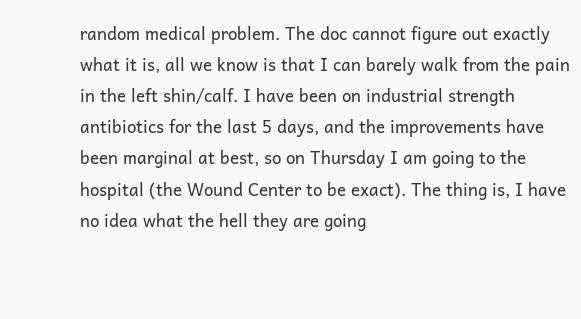random medical problem. The doc cannot figure out exactly what it is, all we know is that I can barely walk from the pain in the left shin/calf. I have been on industrial strength antibiotics for the last 5 days, and the improvements have been marginal at best, so on Thursday I am going to the hospital (the Wound Center to be exact). The thing is, I have no idea what the hell they are going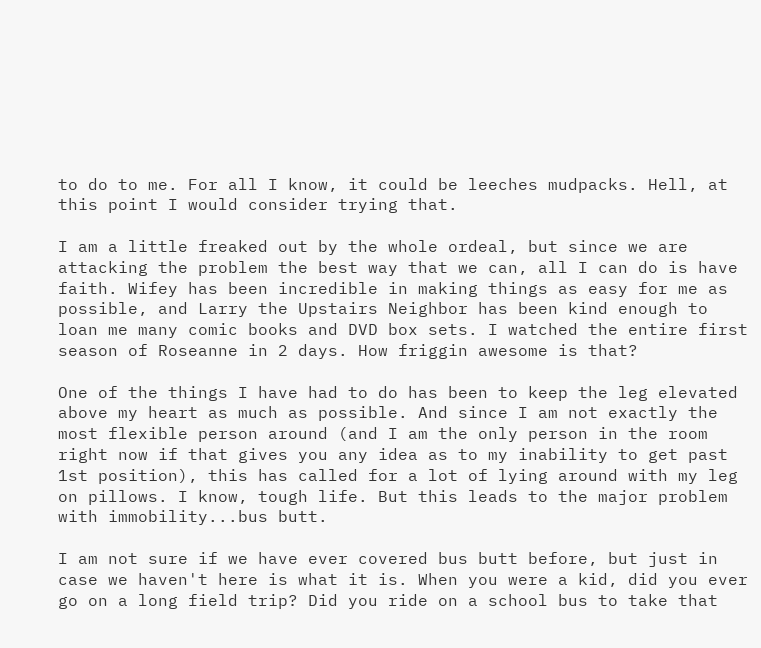to do to me. For all I know, it could be leeches mudpacks. Hell, at this point I would consider trying that.

I am a little freaked out by the whole ordeal, but since we are attacking the problem the best way that we can, all I can do is have faith. Wifey has been incredible in making things as easy for me as possible, and Larry the Upstairs Neighbor has been kind enough to loan me many comic books and DVD box sets. I watched the entire first season of Roseanne in 2 days. How friggin awesome is that?

One of the things I have had to do has been to keep the leg elevated above my heart as much as possible. And since I am not exactly the most flexible person around (and I am the only person in the room right now if that gives you any idea as to my inability to get past 1st position), this has called for a lot of lying around with my leg on pillows. I know, tough life. But this leads to the major problem with immobility...bus butt.

I am not sure if we have ever covered bus butt before, but just in case we haven't here is what it is. When you were a kid, did you ever go on a long field trip? Did you ride on a school bus to take that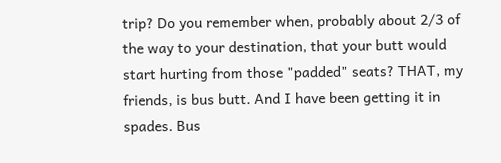trip? Do you remember when, probably about 2/3 of the way to your destination, that your butt would start hurting from those "padded" seats? THAT, my friends, is bus butt. And I have been getting it in spades. Bus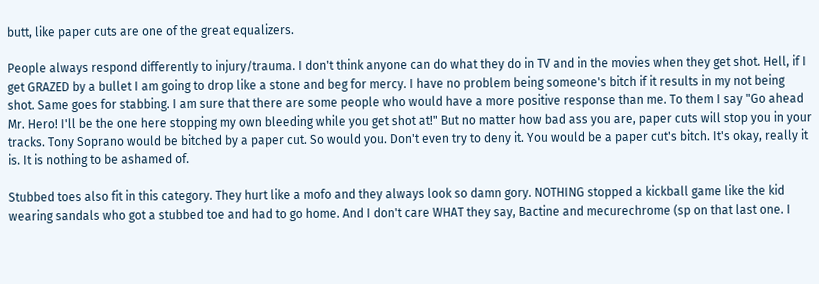butt, like paper cuts are one of the great equalizers.

People always respond differently to injury/trauma. I don't think anyone can do what they do in TV and in the movies when they get shot. Hell, if I get GRAZED by a bullet I am going to drop like a stone and beg for mercy. I have no problem being someone's bitch if it results in my not being shot. Same goes for stabbing. I am sure that there are some people who would have a more positive response than me. To them I say "Go ahead Mr. Hero! I'll be the one here stopping my own bleeding while you get shot at!" But no matter how bad ass you are, paper cuts will stop you in your tracks. Tony Soprano would be bitched by a paper cut. So would you. Don't even try to deny it. You would be a paper cut's bitch. It's okay, really it is. It is nothing to be ashamed of.

Stubbed toes also fit in this category. They hurt like a mofo and they always look so damn gory. NOTHING stopped a kickball game like the kid wearing sandals who got a stubbed toe and had to go home. And I don't care WHAT they say, Bactine and mecurechrome (sp on that last one. I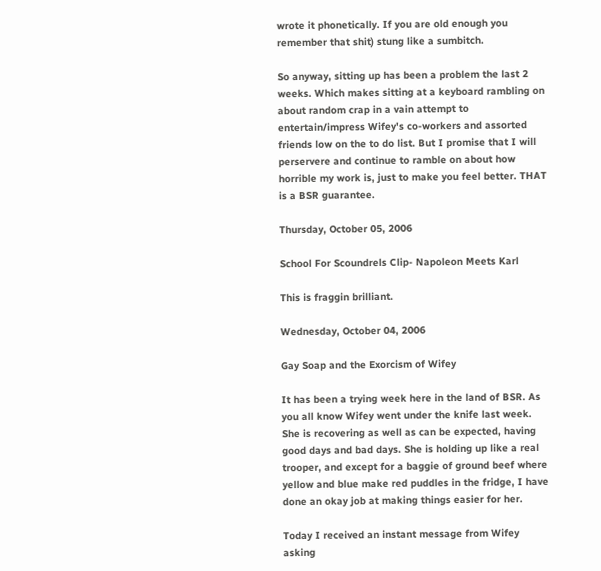wrote it phonetically. If you are old enough you remember that shit) stung like a sumbitch.

So anyway, sitting up has been a problem the last 2 weeks. Which makes sitting at a keyboard rambling on about random crap in a vain attempt to entertain/impress Wifey's co-workers and assorted friends low on the to do list. But I promise that I will perservere and continue to ramble on about how horrible my work is, just to make you feel better. THAT is a BSR guarantee.

Thursday, October 05, 2006

School For Scoundrels Clip- Napoleon Meets Karl

This is fraggin brilliant.

Wednesday, October 04, 2006

Gay Soap and the Exorcism of Wifey

It has been a trying week here in the land of BSR. As you all know Wifey went under the knife last week. She is recovering as well as can be expected, having good days and bad days. She is holding up like a real trooper, and except for a baggie of ground beef where yellow and blue make red puddles in the fridge, I have done an okay job at making things easier for her.

Today I received an instant message from Wifey asking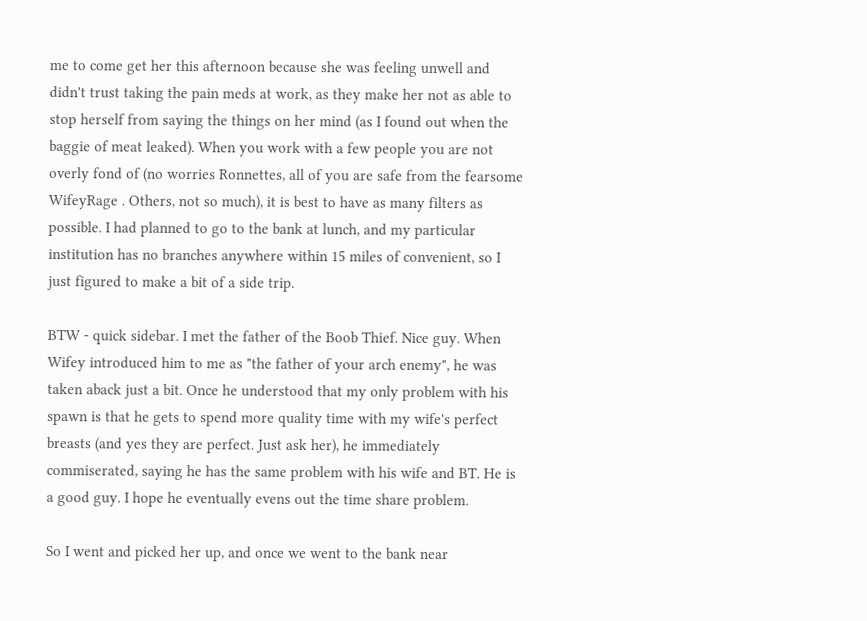me to come get her this afternoon because she was feeling unwell and didn't trust taking the pain meds at work, as they make her not as able to stop herself from saying the things on her mind (as I found out when the baggie of meat leaked). When you work with a few people you are not overly fond of (no worries Ronnettes, all of you are safe from the fearsome WifeyRage . Others, not so much), it is best to have as many filters as possible. I had planned to go to the bank at lunch, and my particular institution has no branches anywhere within 15 miles of convenient, so I just figured to make a bit of a side trip.

BTW - quick sidebar. I met the father of the Boob Thief. Nice guy. When Wifey introduced him to me as "the father of your arch enemy", he was taken aback just a bit. Once he understood that my only problem with his spawn is that he gets to spend more quality time with my wife's perfect breasts (and yes they are perfect. Just ask her), he immediately commiserated, saying he has the same problem with his wife and BT. He is a good guy. I hope he eventually evens out the time share problem.

So I went and picked her up, and once we went to the bank near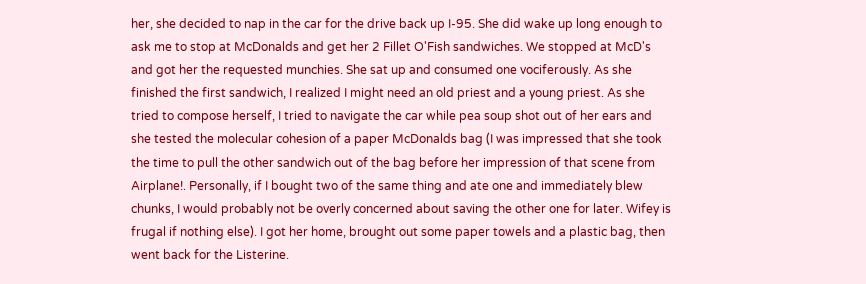her, she decided to nap in the car for the drive back up I-95. She did wake up long enough to ask me to stop at McDonalds and get her 2 Fillet O'Fish sandwiches. We stopped at McD's and got her the requested munchies. She sat up and consumed one vociferously. As she finished the first sandwich, I realized I might need an old priest and a young priest. As she tried to compose herself, I tried to navigate the car while pea soup shot out of her ears and she tested the molecular cohesion of a paper McDonalds bag (I was impressed that she took the time to pull the other sandwich out of the bag before her impression of that scene from Airplane!. Personally, if I bought two of the same thing and ate one and immediately blew chunks, I would probably not be overly concerned about saving the other one for later. Wifey is frugal if nothing else). I got her home, brought out some paper towels and a plastic bag, then went back for the Listerine.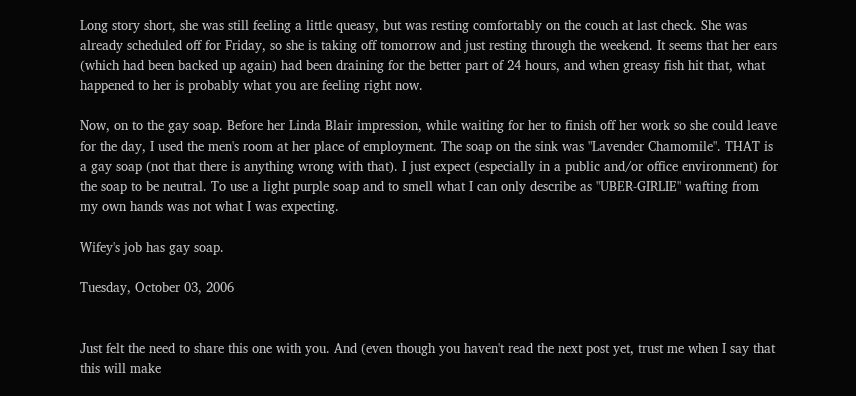Long story short, she was still feeling a little queasy, but was resting comfortably on the couch at last check. She was already scheduled off for Friday, so she is taking off tomorrow and just resting through the weekend. It seems that her ears (which had been backed up again) had been draining for the better part of 24 hours, and when greasy fish hit that, what happened to her is probably what you are feeling right now.

Now, on to the gay soap. Before her Linda Blair impression, while waiting for her to finish off her work so she could leave for the day, I used the men's room at her place of employment. The soap on the sink was "Lavender Chamomile". THAT is a gay soap (not that there is anything wrong with that). I just expect (especially in a public and/or office environment) for the soap to be neutral. To use a light purple soap and to smell what I can only describe as "UBER-GIRLIE" wafting from my own hands was not what I was expecting.

Wifey's job has gay soap.

Tuesday, October 03, 2006


Just felt the need to share this one with you. And (even though you haven't read the next post yet, trust me when I say that this will make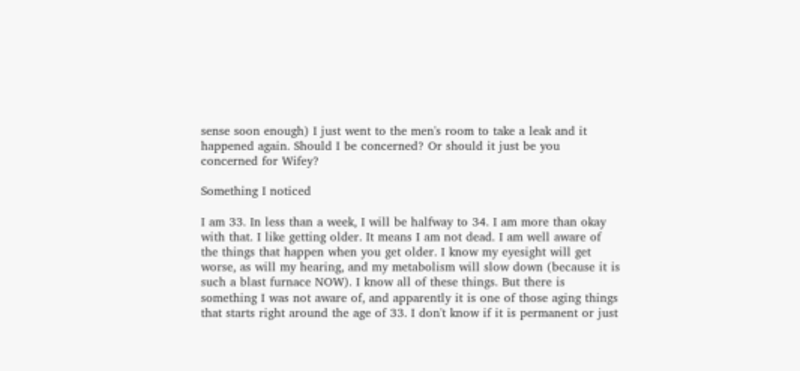sense soon enough) I just went to the men's room to take a leak and it happened again. Should I be concerned? Or should it just be you concerned for Wifey?

Something I noticed

I am 33. In less than a week, I will be halfway to 34. I am more than okay with that. I like getting older. It means I am not dead. I am well aware of the things that happen when you get older. I know my eyesight will get worse, as will my hearing, and my metabolism will slow down (because it is such a blast furnace NOW). I know all of these things. But there is something I was not aware of, and apparently it is one of those aging things that starts right around the age of 33. I don't know if it is permanent or just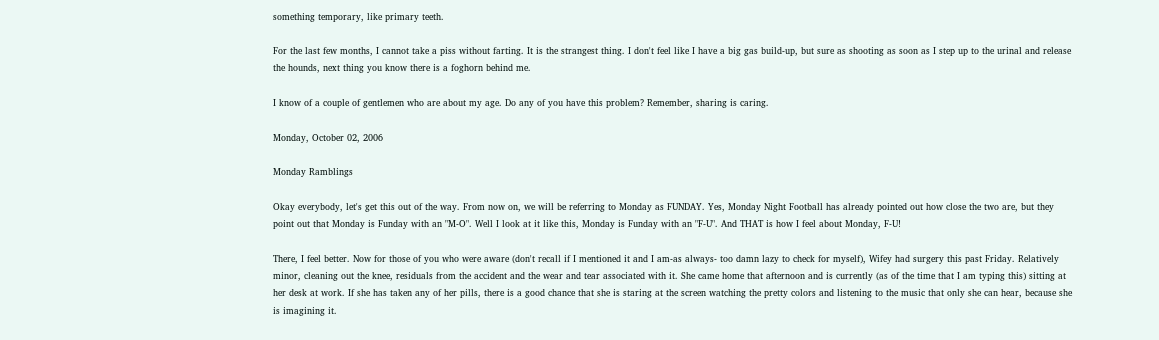something temporary, like primary teeth.

For the last few months, I cannot take a piss without farting. It is the strangest thing. I don't feel like I have a big gas build-up, but sure as shooting as soon as I step up to the urinal and release the hounds, next thing you know there is a foghorn behind me.

I know of a couple of gentlemen who are about my age. Do any of you have this problem? Remember, sharing is caring.

Monday, October 02, 2006

Monday Ramblings

Okay everybody, let's get this out of the way. From now on, we will be referring to Monday as FUNDAY. Yes, Monday Night Football has already pointed out how close the two are, but they point out that Monday is Funday with an "M-O". Well I look at it like this, Monday is Funday with an "F-U". And THAT is how I feel about Monday, F-U!

There, I feel better. Now for those of you who were aware (don't recall if I mentioned it and I am-as always- too damn lazy to check for myself), Wifey had surgery this past Friday. Relatively minor, cleaning out the knee, residuals from the accident and the wear and tear associated with it. She came home that afternoon and is currently (as of the time that I am typing this) sitting at her desk at work. If she has taken any of her pills, there is a good chance that she is staring at the screen watching the pretty colors and listening to the music that only she can hear, because she is imagining it.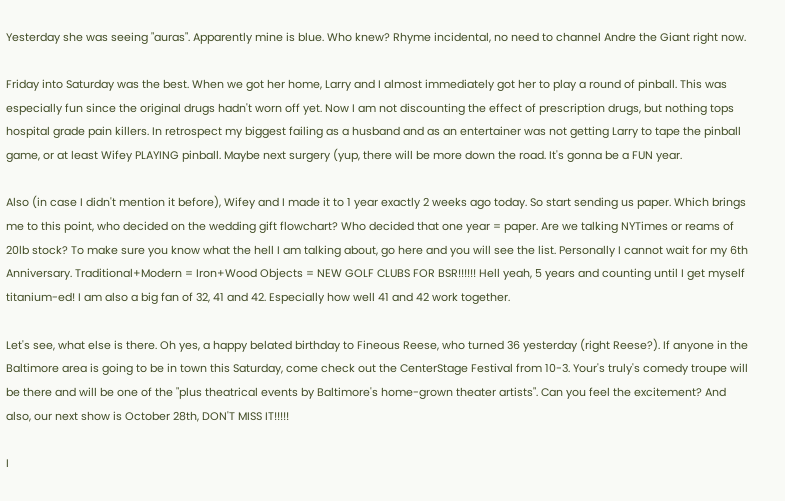Yesterday she was seeing "auras". Apparently mine is blue. Who knew? Rhyme incidental, no need to channel Andre the Giant right now.

Friday into Saturday was the best. When we got her home, Larry and I almost immediately got her to play a round of pinball. This was especially fun since the original drugs hadn't worn off yet. Now I am not discounting the effect of prescription drugs, but nothing tops hospital grade pain killers. In retrospect my biggest failing as a husband and as an entertainer was not getting Larry to tape the pinball game, or at least Wifey PLAYING pinball. Maybe next surgery (yup, there will be more down the road. It's gonna be a FUN year.

Also (in case I didn't mention it before), Wifey and I made it to 1 year exactly 2 weeks ago today. So start sending us paper. Which brings me to this point, who decided on the wedding gift flowchart? Who decided that one year = paper. Are we talking NYTimes or reams of 20lb stock? To make sure you know what the hell I am talking about, go here and you will see the list. Personally I cannot wait for my 6th Anniversary. Traditional+Modern = Iron+Wood Objects = NEW GOLF CLUBS FOR BSR!!!!!! Hell yeah, 5 years and counting until I get myself titanium-ed! I am also a big fan of 32, 41 and 42. Especially how well 41 and 42 work together.

Let's see, what else is there. Oh yes, a happy belated birthday to Fineous Reese, who turned 36 yesterday (right Reese?). If anyone in the Baltimore area is going to be in town this Saturday, come check out the CenterStage Festival from 10-3. Your's truly's comedy troupe will be there and will be one of the "plus theatrical events by Baltimore's home-grown theater artists". Can you feel the excitement? And also, our next show is October 28th, DON'T MISS IT!!!!!

I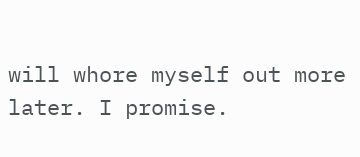will whore myself out more later. I promise.